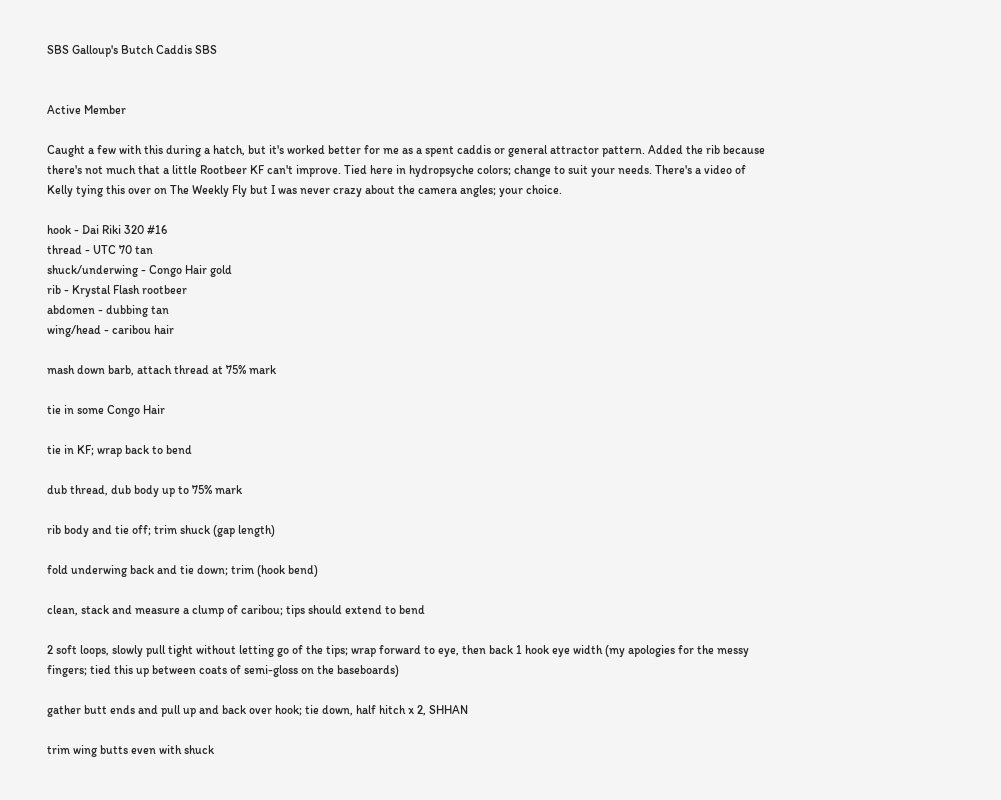SBS Galloup's Butch Caddis SBS


Active Member

Caught a few with this during a hatch, but it's worked better for me as a spent caddis or general attractor pattern. Added the rib because there's not much that a little Rootbeer KF can't improve. Tied here in hydropsyche colors; change to suit your needs. There's a video of Kelly tying this over on The Weekly Fly but I was never crazy about the camera angles; your choice.

hook - Dai Riki 320 #16
thread - UTC 70 tan
shuck/underwing - Congo Hair gold
rib - Krystal Flash rootbeer
abdomen - dubbing tan
wing/head - caribou hair

mash down barb, attach thread at 75% mark

tie in some Congo Hair

tie in KF; wrap back to bend

dub thread, dub body up to 75% mark

rib body and tie off; trim shuck (gap length)

fold underwing back and tie down; trim (hook bend)

clean, stack and measure a clump of caribou; tips should extend to bend

2 soft loops, slowly pull tight without letting go of the tips; wrap forward to eye, then back 1 hook eye width (my apologies for the messy fingers; tied this up between coats of semi-gloss on the baseboards)

gather butt ends and pull up and back over hook; tie down, half hitch x 2, SHHAN

trim wing butts even with shuck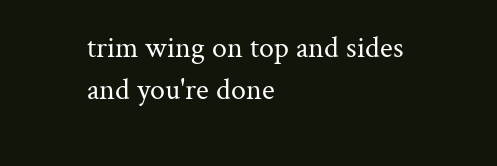trim wing on top and sides and you're done